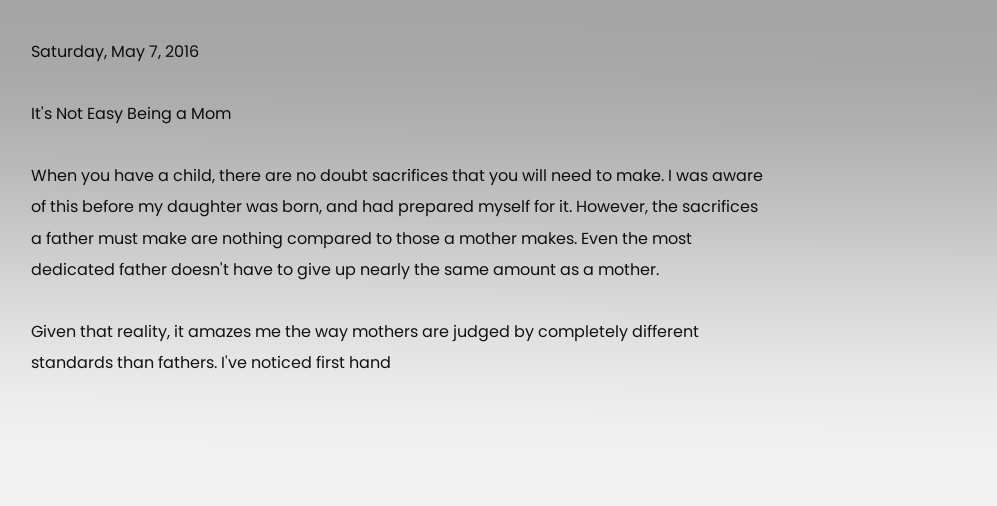Saturday, May 7, 2016

It's Not Easy Being a Mom

When you have a child, there are no doubt sacrifices that you will need to make. I was aware of this before my daughter was born, and had prepared myself for it. However, the sacrifices a father must make are nothing compared to those a mother makes. Even the most dedicated father doesn't have to give up nearly the same amount as a mother.

Given that reality, it amazes me the way mothers are judged by completely different standards than fathers. I've noticed first hand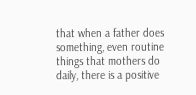that when a father does something, even routine things that mothers do daily, there is a positive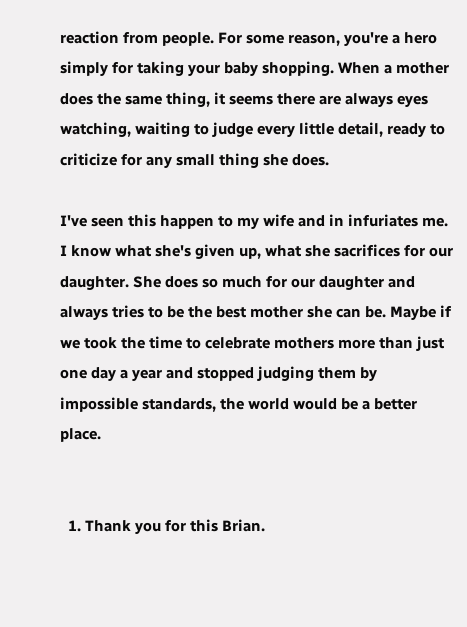reaction from people. For some reason, you're a hero simply for taking your baby shopping. When a mother does the same thing, it seems there are always eyes watching, waiting to judge every little detail, ready to criticize for any small thing she does.

I've seen this happen to my wife and in infuriates me. I know what she's given up, what she sacrifices for our daughter. She does so much for our daughter and always tries to be the best mother she can be. Maybe if we took the time to celebrate mothers more than just one day a year and stopped judging them by impossible standards, the world would be a better place.


  1. Thank you for this Brian.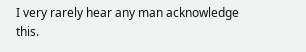I very rarely hear any man acknowledge this.